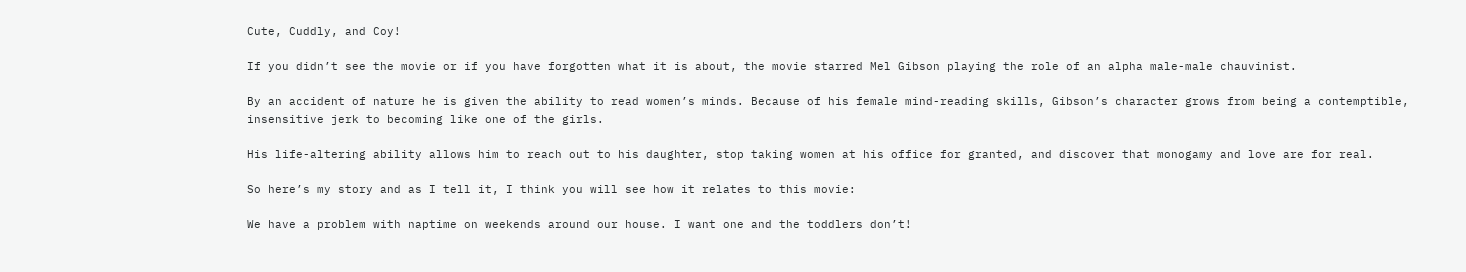Cute, Cuddly, and Coy!

If you didn’t see the movie or if you have forgotten what it is about, the movie starred Mel Gibson playing the role of an alpha male-male chauvinist.

By an accident of nature he is given the ability to read women’s minds. Because of his female mind-reading skills, Gibson’s character grows from being a contemptible, insensitive jerk to becoming like one of the girls.

His life-altering ability allows him to reach out to his daughter, stop taking women at his office for granted, and discover that monogamy and love are for real.

So here’s my story and as I tell it, I think you will see how it relates to this movie:

We have a problem with naptime on weekends around our house. I want one and the toddlers don’t!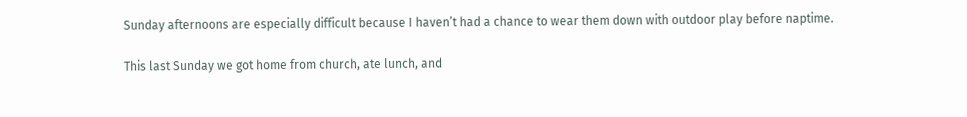Sunday afternoons are especially difficult because I haven’t had a chance to wear them down with outdoor play before naptime.

This last Sunday we got home from church, ate lunch, and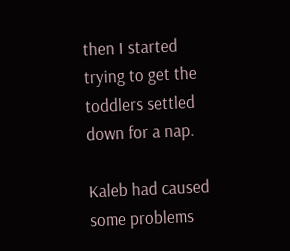then I started trying to get the toddlers settled down for a nap.

Kaleb had caused some problems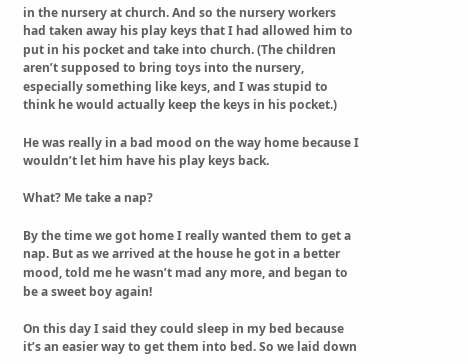in the nursery at church. And so the nursery workers had taken away his play keys that I had allowed him to put in his pocket and take into church. (The children aren’t supposed to bring toys into the nursery, especially something like keys, and I was stupid to think he would actually keep the keys in his pocket.)

He was really in a bad mood on the way home because I wouldn’t let him have his play keys back.

What? Me take a nap?

By the time we got home I really wanted them to get a nap. But as we arrived at the house he got in a better mood, told me he wasn’t mad any more, and began to be a sweet boy again!

On this day I said they could sleep in my bed because it’s an easier way to get them into bed. So we laid down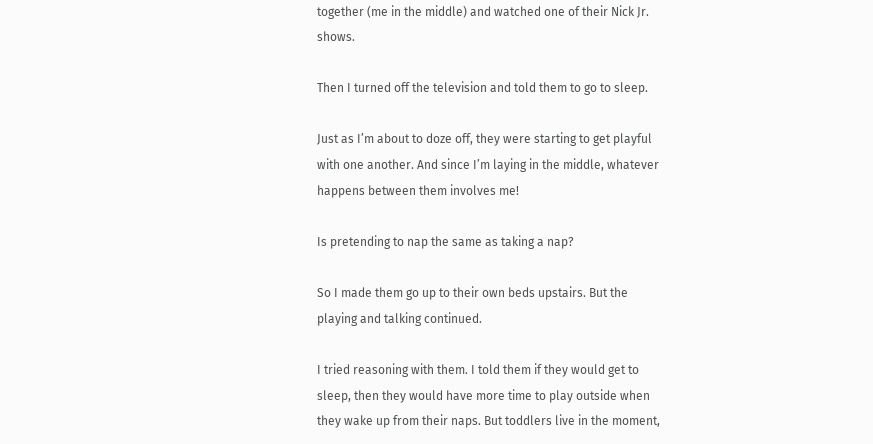together (me in the middle) and watched one of their Nick Jr. shows.

Then I turned off the television and told them to go to sleep.

Just as I’m about to doze off, they were starting to get playful with one another. And since I’m laying in the middle, whatever happens between them involves me!

Is pretending to nap the same as taking a nap?

So I made them go up to their own beds upstairs. But the playing and talking continued.

I tried reasoning with them. I told them if they would get to sleep, then they would have more time to play outside when they wake up from their naps. But toddlers live in the moment,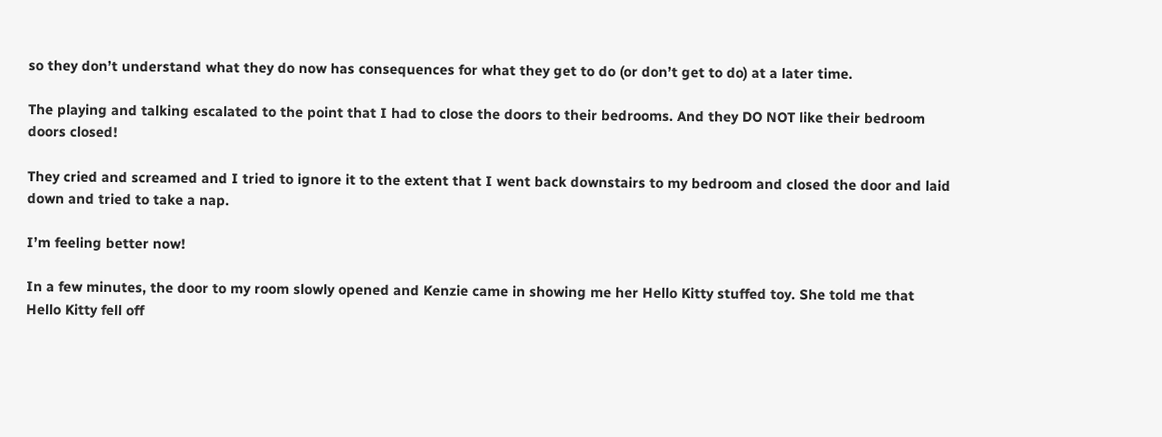so they don’t understand what they do now has consequences for what they get to do (or don’t get to do) at a later time.

The playing and talking escalated to the point that I had to close the doors to their bedrooms. And they DO NOT like their bedroom doors closed!

They cried and screamed and I tried to ignore it to the extent that I went back downstairs to my bedroom and closed the door and laid down and tried to take a nap.

I’m feeling better now!

In a few minutes, the door to my room slowly opened and Kenzie came in showing me her Hello Kitty stuffed toy. She told me that Hello Kitty fell off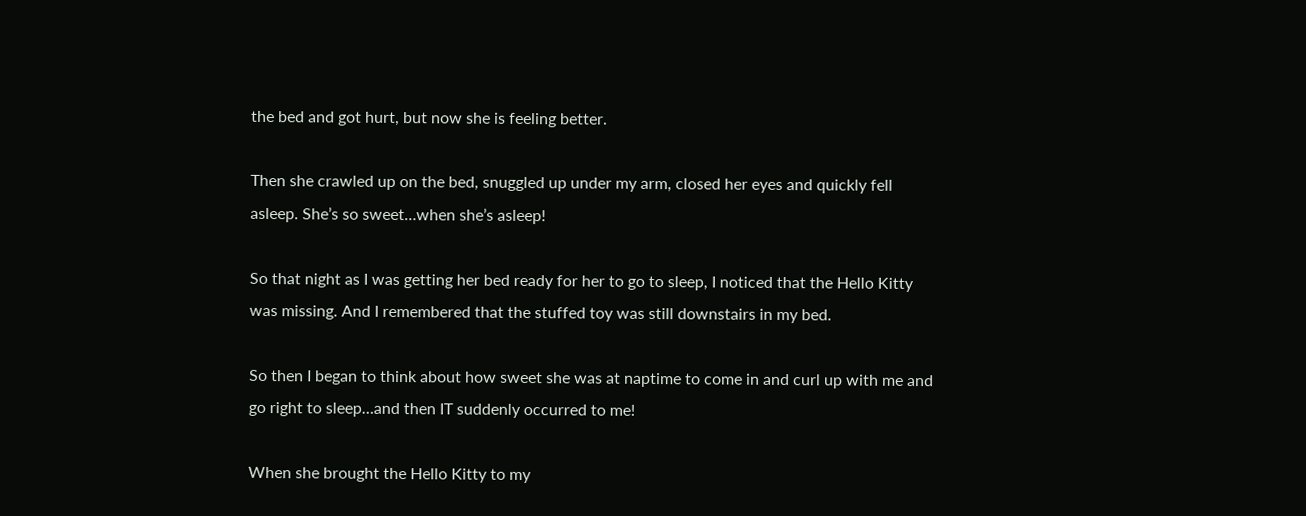the bed and got hurt, but now she is feeling better.

Then she crawled up on the bed, snuggled up under my arm, closed her eyes and quickly fell asleep. She’s so sweet…when she’s asleep!

So that night as I was getting her bed ready for her to go to sleep, I noticed that the Hello Kitty was missing. And I remembered that the stuffed toy was still downstairs in my bed.

So then I began to think about how sweet she was at naptime to come in and curl up with me and go right to sleep…and then IT suddenly occurred to me!

When she brought the Hello Kitty to my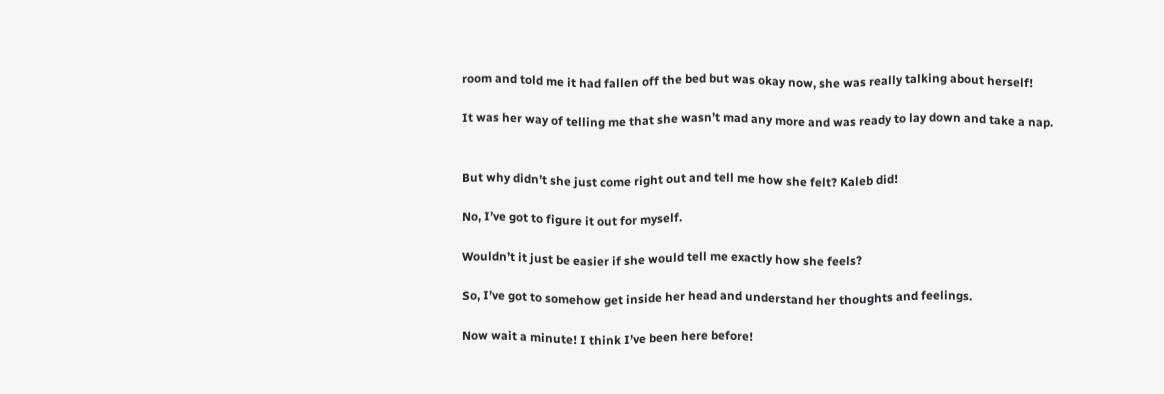room and told me it had fallen off the bed but was okay now, she was really talking about herself!

It was her way of telling me that she wasn’t mad any more and was ready to lay down and take a nap.


But why didn’t she just come right out and tell me how she felt? Kaleb did!

No, I’ve got to figure it out for myself.

Wouldn’t it just be easier if she would tell me exactly how she feels?

So, I’ve got to somehow get inside her head and understand her thoughts and feelings.

Now wait a minute! I think I’ve been here before!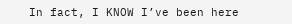In fact, I KNOW I’ve been here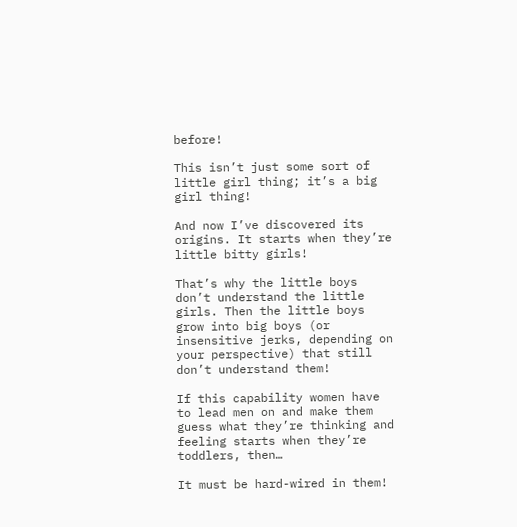before!

This isn’t just some sort of little girl thing; it’s a big girl thing!

And now I’ve discovered its origins. It starts when they’re little bitty girls!

That’s why the little boys don’t understand the little girls. Then the little boys grow into big boys (or insensitive jerks, depending on your perspective) that still don’t understand them!

If this capability women have to lead men on and make them guess what they’re thinking and feeling starts when they’re toddlers, then…

It must be hard-wired in them!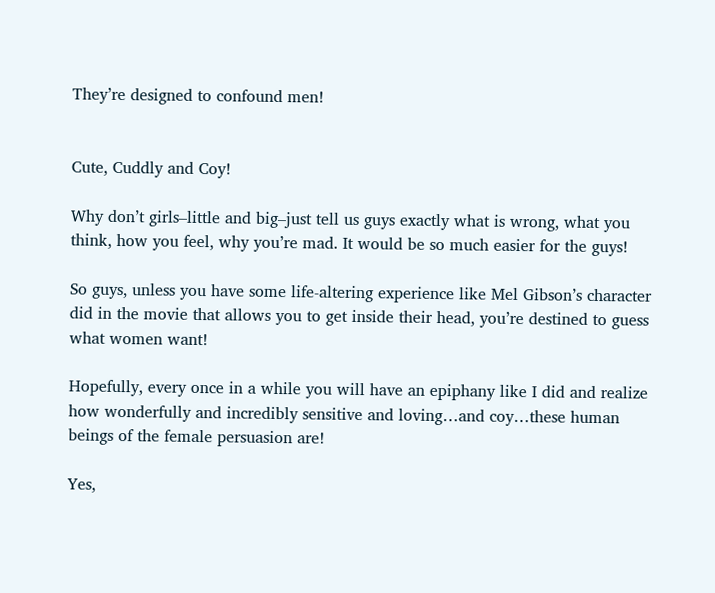They’re designed to confound men!


Cute, Cuddly and Coy!

Why don’t girls–little and big–just tell us guys exactly what is wrong, what you think, how you feel, why you’re mad. It would be so much easier for the guys!

So guys, unless you have some life-altering experience like Mel Gibson’s character did in the movie that allows you to get inside their head, you’re destined to guess what women want!

Hopefully, every once in a while you will have an epiphany like I did and realize how wonderfully and incredibly sensitive and loving…and coy…these human beings of the female persuasion are!

Yes,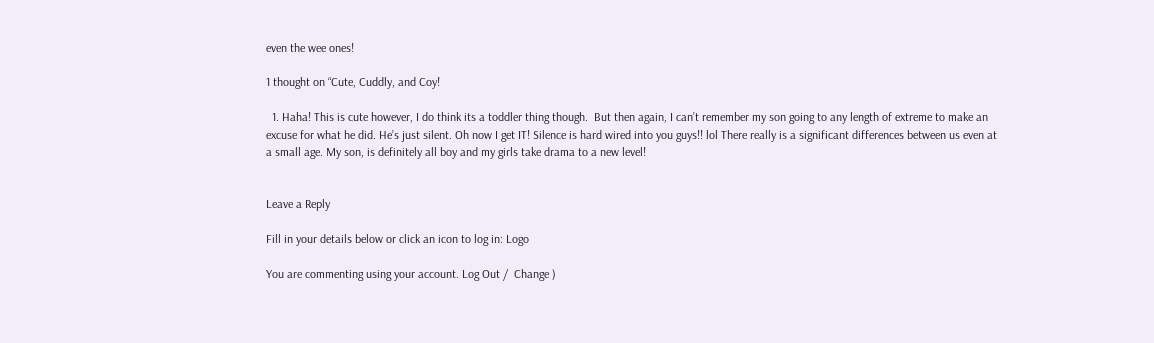even the wee ones!

1 thought on “Cute, Cuddly, and Coy!

  1. Haha! This is cute however, I do think its a toddler thing though.  But then again, I can’t remember my son going to any length of extreme to make an excuse for what he did. He’s just silent. Oh now I get IT! Silence is hard wired into you guys!! lol There really is a significant differences between us even at a small age. My son, is definitely all boy and my girls take drama to a new level!


Leave a Reply

Fill in your details below or click an icon to log in: Logo

You are commenting using your account. Log Out /  Change )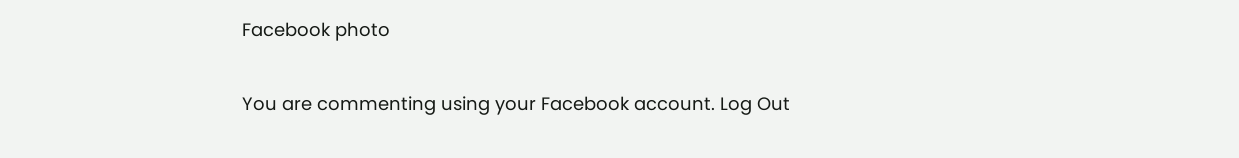Facebook photo

You are commenting using your Facebook account. Log Out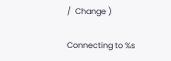/  Change )

Connecting to %s